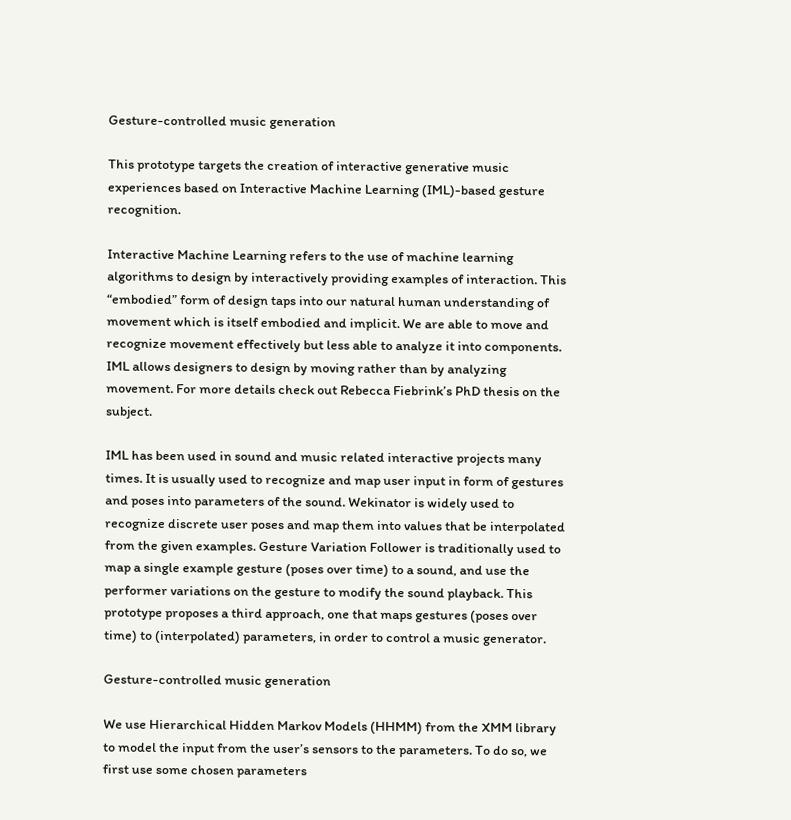Gesture-controlled music generation

This prototype targets the creation of interactive generative music experiences based on Interactive Machine Learning (IML)-based gesture recognition.

Interactive Machine Learning refers to the use of machine learning algorithms to design by interactively providing examples of interaction. This “embodied” form of design taps into our natural human understanding of movement which is itself embodied and implicit. We are able to move and recognize movement effectively but less able to analyze it into components. IML allows designers to design by moving rather than by analyzing movement. For more details check out Rebecca Fiebrink’s PhD thesis on the subject.

IML has been used in sound and music related interactive projects many times. It is usually used to recognize and map user input in form of gestures and poses into parameters of the sound. Wekinator is widely used to recognize discrete user poses and map them into values that be interpolated from the given examples. Gesture Variation Follower is traditionally used to map a single example gesture (poses over time) to a sound, and use the performer variations on the gesture to modify the sound playback. This prototype proposes a third approach, one that maps gestures (poses over time) to (interpolated) parameters, in order to control a music generator.

Gesture-controlled music generation

We use Hierarchical Hidden Markov Models (HHMM) from the XMM library to model the input from the user’s sensors to the parameters. To do so, we first use some chosen parameters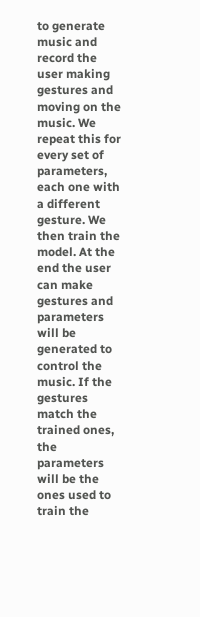to generate music and record the user making gestures and moving on the music. We repeat this for every set of parameters, each one with a different gesture. We then train the model. At the end the user can make gestures and parameters will be generated to control the music. If the gestures match the trained ones, the parameters will be the ones used to train the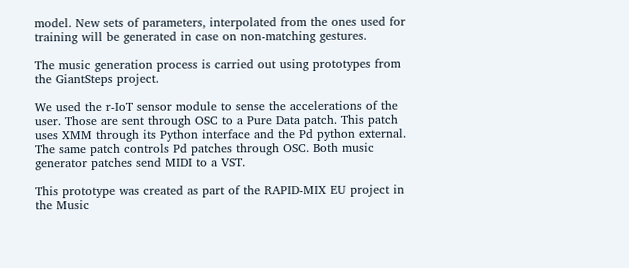model. New sets of parameters, interpolated from the ones used for training will be generated in case on non-matching gestures.

The music generation process is carried out using prototypes from the GiantSteps project.

We used the r-IoT sensor module to sense the accelerations of the user. Those are sent through OSC to a Pure Data patch. This patch uses XMM through its Python interface and the Pd python external. The same patch controls Pd patches through OSC. Both music generator patches send MIDI to a VST.

This prototype was created as part of the RAPID-MIX EU project in the Music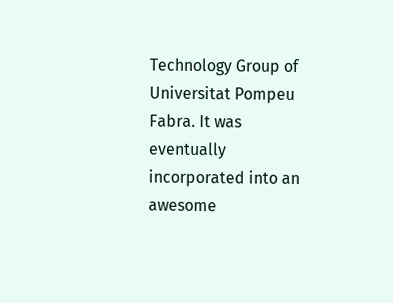Technology Group of Universitat Pompeu Fabra. It was eventually incorporated into an awesome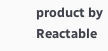product by Reactable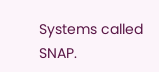Systems called SNAP.